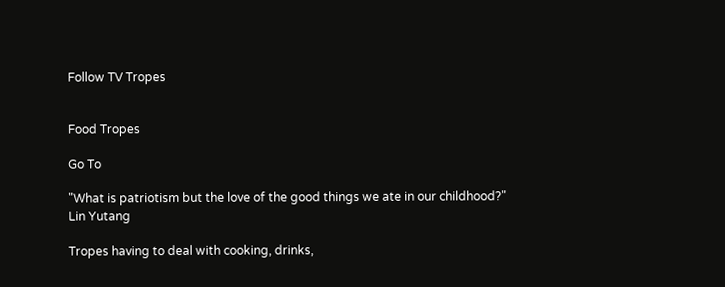Follow TV Tropes


Food Tropes

Go To

"What is patriotism but the love of the good things we ate in our childhood?"
Lin Yutang

Tropes having to deal with cooking, drinks,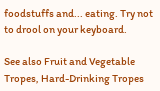foodstuffs and... eating. Try not to drool on your keyboard.

See also Fruit and Vegetable Tropes, Hard-Drinking Tropes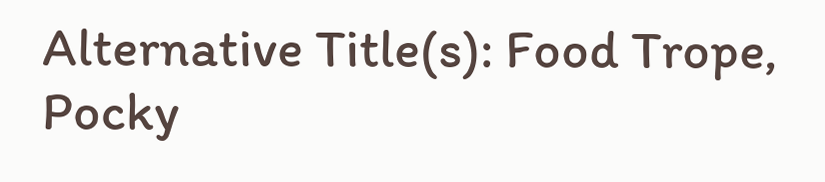Alternative Title(s): Food Trope, Pocky